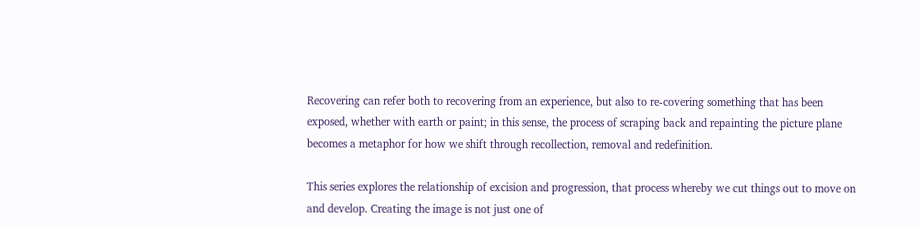Recovering can refer both to recovering from an experience, but also to re-covering something that has been exposed, whether with earth or paint; in this sense, the process of scraping back and repainting the picture plane becomes a metaphor for how we shift through recollection, removal and redefinition.

This series explores the relationship of excision and progression, that process whereby we cut things out to move on and develop. Creating the image is not just one of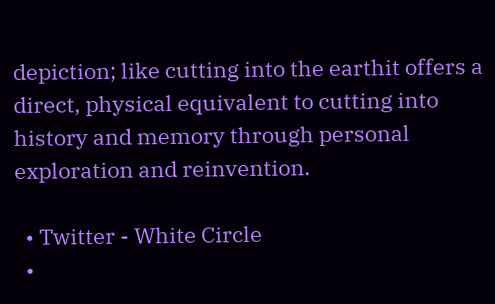depiction; like cutting into the earthit offers a direct, physical equivalent to cutting into history and memory through personal exploration and reinvention.

  • Twitter - White Circle
  •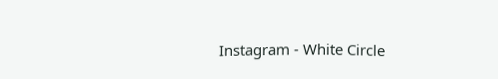Instagram - White Circle